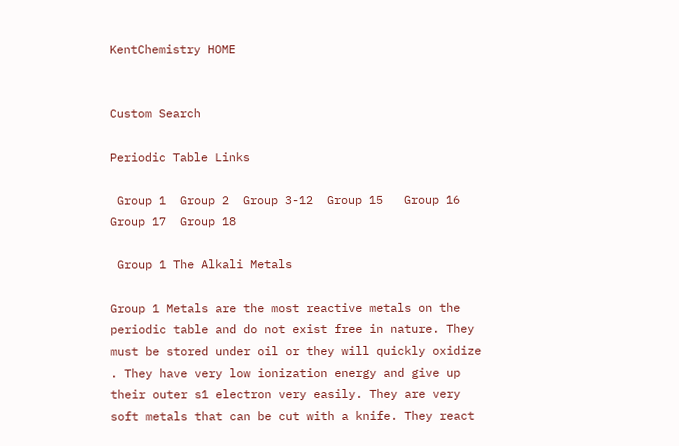KentChemistry HOME


Custom Search

Periodic Table Links

 Group 1  Group 2  Group 3-12  Group 15   Group 16   Group 17  Group 18

 Group 1 The Alkali Metals

Group 1 Metals are the most reactive metals on the periodic table and do not exist free in nature. They must be stored under oil or they will quickly oxidize . They have very low ionization energy and give up their outer s1 electron very easily. They are very soft metals that can be cut with a knife. They react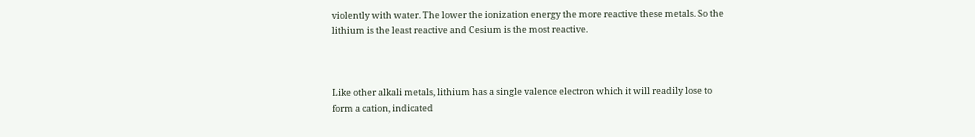violently with water. The lower the ionization energy the more reactive these metals. So the lithium is the least reactive and Cesium is the most reactive.



Like other alkali metals, lithium has a single valence electron which it will readily lose to form a cation, indicated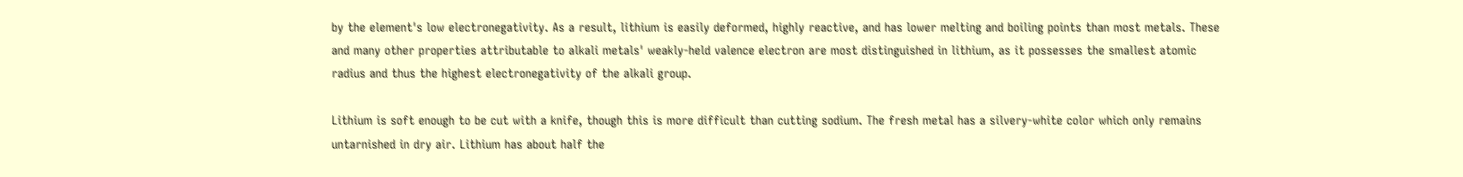by the element's low electronegativity. As a result, lithium is easily deformed, highly reactive, and has lower melting and boiling points than most metals. These and many other properties attributable to alkali metals' weakly-held valence electron are most distinguished in lithium, as it possesses the smallest atomic radius and thus the highest electronegativity of the alkali group.

Lithium is soft enough to be cut with a knife, though this is more difficult than cutting sodium. The fresh metal has a silvery-white color which only remains untarnished in dry air. Lithium has about half the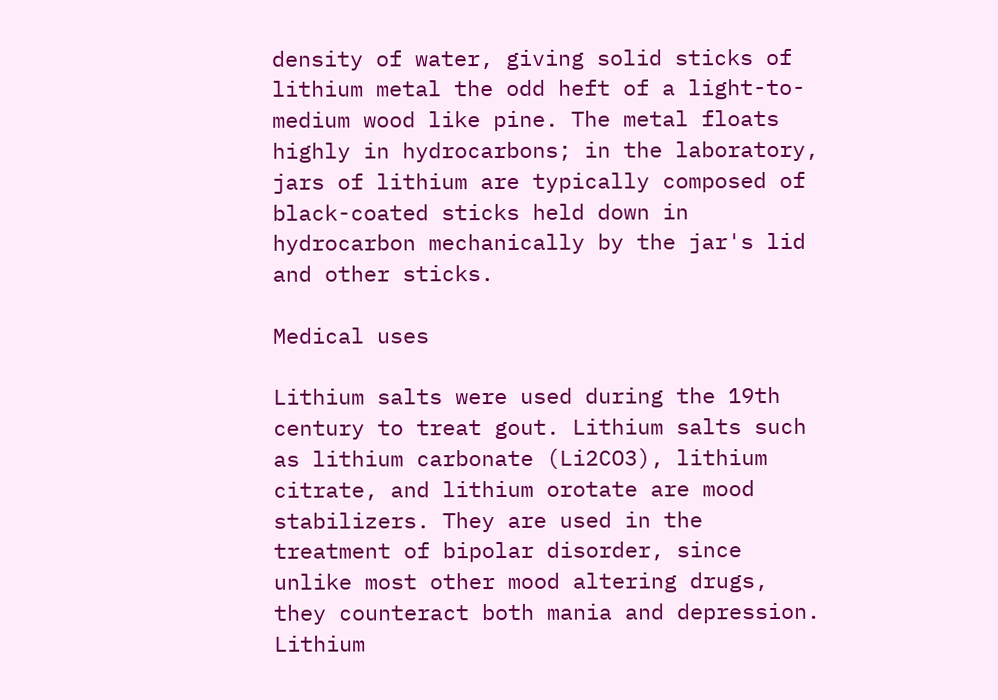density of water, giving solid sticks of lithium metal the odd heft of a light-to-medium wood like pine. The metal floats highly in hydrocarbons; in the laboratory, jars of lithium are typically composed of black-coated sticks held down in hydrocarbon mechanically by the jar's lid and other sticks.

Medical uses

Lithium salts were used during the 19th century to treat gout. Lithium salts such as lithium carbonate (Li2CO3), lithium citrate, and lithium orotate are mood stabilizers. They are used in the treatment of bipolar disorder, since unlike most other mood altering drugs, they counteract both mania and depression. Lithium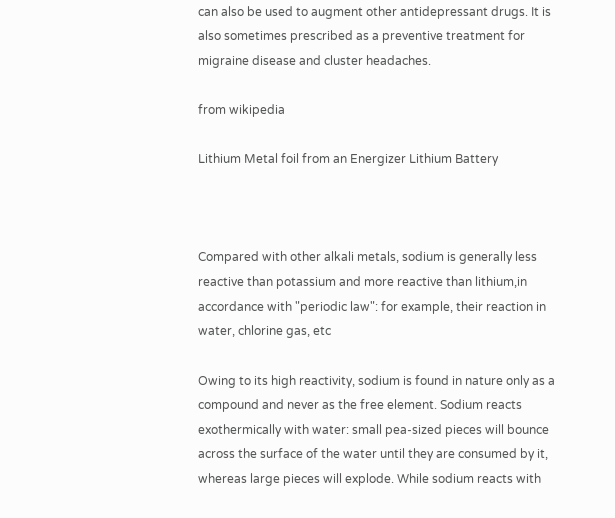can also be used to augment other antidepressant drugs. It is also sometimes prescribed as a preventive treatment for migraine disease and cluster headaches.

from wikipedia

Lithium Metal foil from an Energizer Lithium Battery



Compared with other alkali metals, sodium is generally less reactive than potassium and more reactive than lithium,in accordance with "periodic law": for example, their reaction in water, chlorine gas, etc

Owing to its high reactivity, sodium is found in nature only as a compound and never as the free element. Sodium reacts exothermically with water: small pea-sized pieces will bounce across the surface of the water until they are consumed by it, whereas large pieces will explode. While sodium reacts with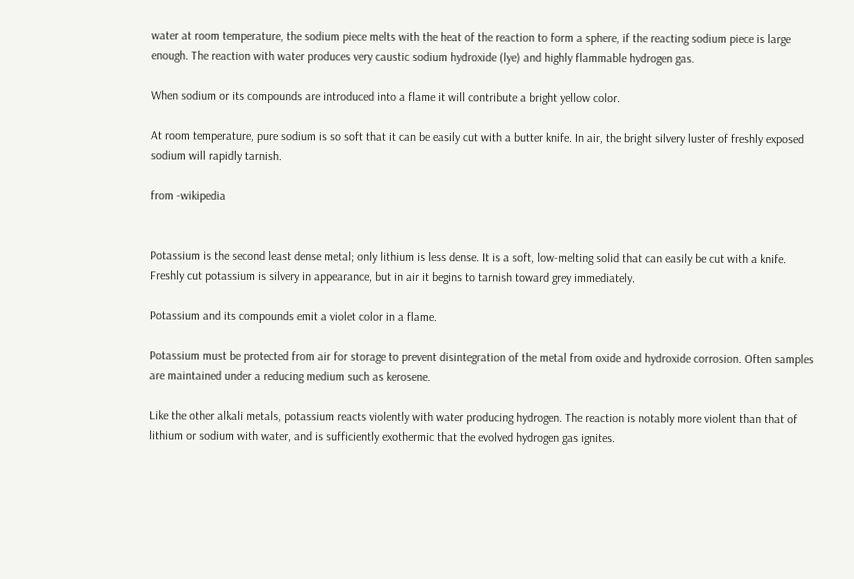water at room temperature, the sodium piece melts with the heat of the reaction to form a sphere, if the reacting sodium piece is large enough. The reaction with water produces very caustic sodium hydroxide (lye) and highly flammable hydrogen gas.

When sodium or its compounds are introduced into a flame it will contribute a bright yellow color.

At room temperature, pure sodium is so soft that it can be easily cut with a butter knife. In air, the bright silvery luster of freshly exposed sodium will rapidly tarnish.

from -wikipedia


Potassium is the second least dense metal; only lithium is less dense. It is a soft, low-melting solid that can easily be cut with a knife. Freshly cut potassium is silvery in appearance, but in air it begins to tarnish toward grey immediately.

Potassium and its compounds emit a violet color in a flame.

Potassium must be protected from air for storage to prevent disintegration of the metal from oxide and hydroxide corrosion. Often samples are maintained under a reducing medium such as kerosene.

Like the other alkali metals, potassium reacts violently with water producing hydrogen. The reaction is notably more violent than that of lithium or sodium with water, and is sufficiently exothermic that the evolved hydrogen gas ignites.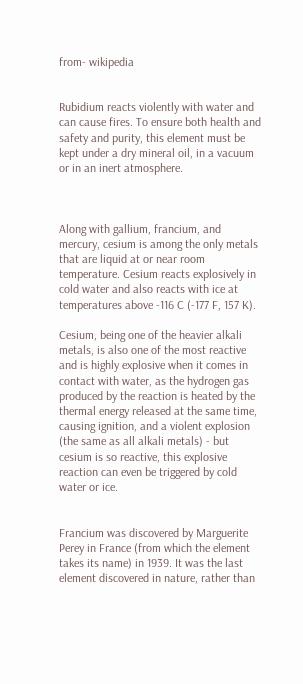from- wikipedia


Rubidium reacts violently with water and can cause fires. To ensure both health and safety and purity, this element must be kept under a dry mineral oil, in a vacuum or in an inert atmosphere.



Along with gallium, francium, and mercury, cesium is among the only metals that are liquid at or near room temperature. Cesium reacts explosively in cold water and also reacts with ice at temperatures above -116 C (-177 F, 157 K).

Cesium, being one of the heavier alkali metals, is also one of the most reactive and is highly explosive when it comes in contact with water, as the hydrogen gas produced by the reaction is heated by the thermal energy released at the same time, causing ignition, and a violent explosion (the same as all alkali metals) - but cesium is so reactive, this explosive reaction can even be triggered by cold water or ice.


Francium was discovered by Marguerite Perey in France (from which the element takes its name) in 1939. It was the last element discovered in nature, rather than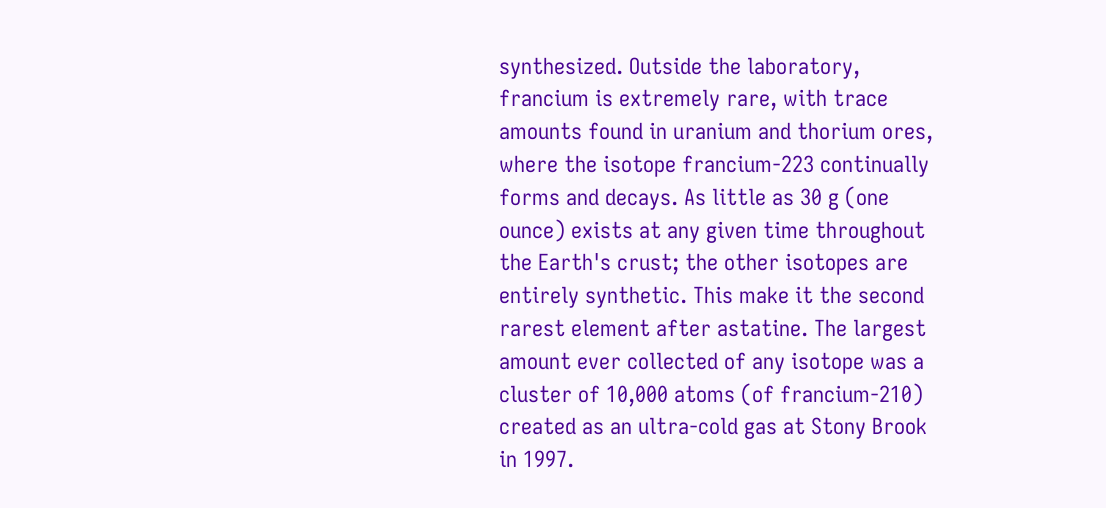synthesized. Outside the laboratory, francium is extremely rare, with trace amounts found in uranium and thorium ores, where the isotope francium-223 continually forms and decays. As little as 30 g (one ounce) exists at any given time throughout the Earth's crust; the other isotopes are entirely synthetic. This make it the second rarest element after astatine. The largest amount ever collected of any isotope was a cluster of 10,000 atoms (of francium-210) created as an ultra-cold gas at Stony Brook in 1997.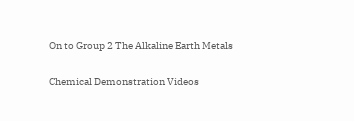On to Group 2 The Alkaline Earth Metals

Chemical Demonstration Videos